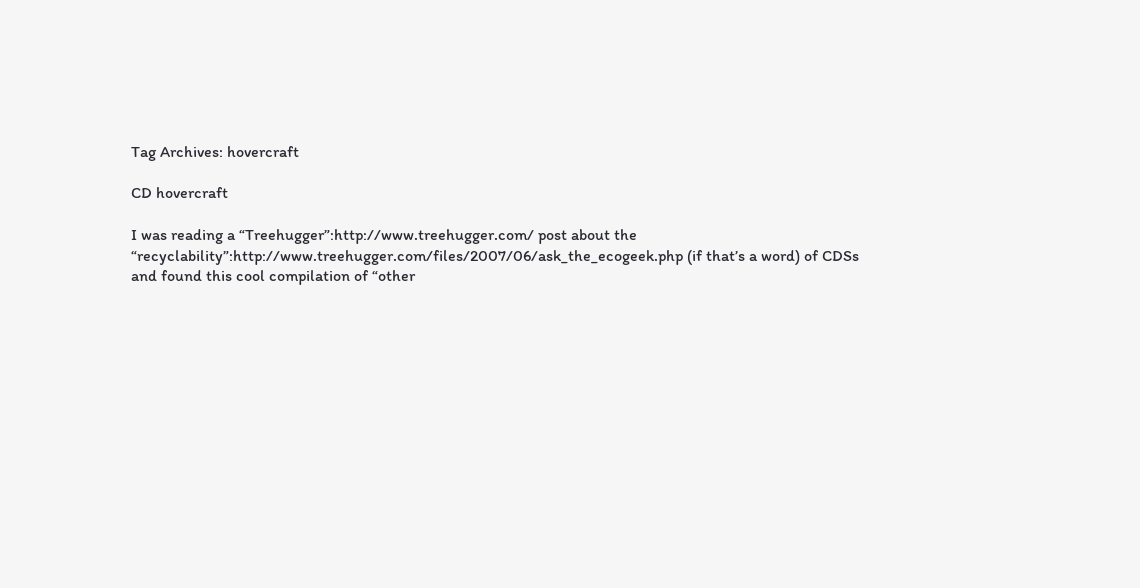Tag Archives: hovercraft

CD hovercraft

I was reading a “Treehugger”:http://www.treehugger.com/ post about the “recyclability”:http://www.treehugger.com/files/2007/06/ask_the_ecogeek.php (if that’s a word) of CDSs and found this cool compilation of “other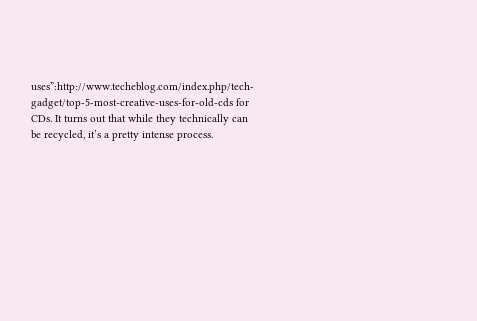uses”:http://www.techeblog.com/index.php/tech-gadget/top-5-most-creative-uses-for-old-cds for CDs. It turns out that while they technically can be recycled, it’s a pretty intense process.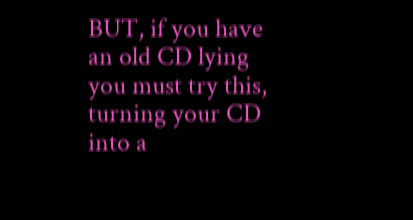BUT, if you have an old CD lying you must try this, turning your CD into a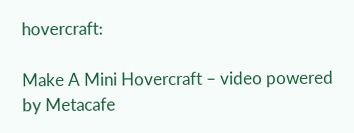hovercraft:

Make A Mini Hovercraft – video powered by Metacafe